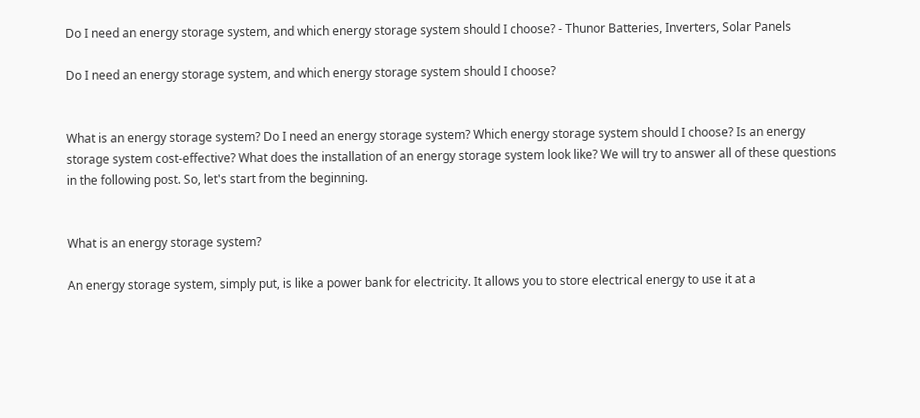Do I need an energy storage system, and which energy storage system should I choose? - Thunor Batteries, Inverters, Solar Panels

Do I need an energy storage system, and which energy storage system should I choose?


What is an energy storage system? Do I need an energy storage system? Which energy storage system should I choose? Is an energy storage system cost-effective? What does the installation of an energy storage system look like? We will try to answer all of these questions in the following post. So, let's start from the beginning.


What is an energy storage system?

An energy storage system, simply put, is like a power bank for electricity. It allows you to store electrical energy to use it at a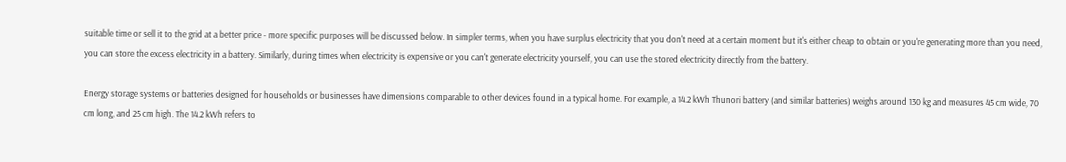suitable time or sell it to the grid at a better price - more specific purposes will be discussed below. In simpler terms, when you have surplus electricity that you don't need at a certain moment but it's either cheap to obtain or you're generating more than you need, you can store the excess electricity in a battery. Similarly, during times when electricity is expensive or you can't generate electricity yourself, you can use the stored electricity directly from the battery.

Energy storage systems or batteries designed for households or businesses have dimensions comparable to other devices found in a typical home. For example, a 14.2 kWh Thunori battery (and similar batteries) weighs around 130 kg and measures 45 cm wide, 70 cm long, and 25 cm high. The 14.2 kWh refers to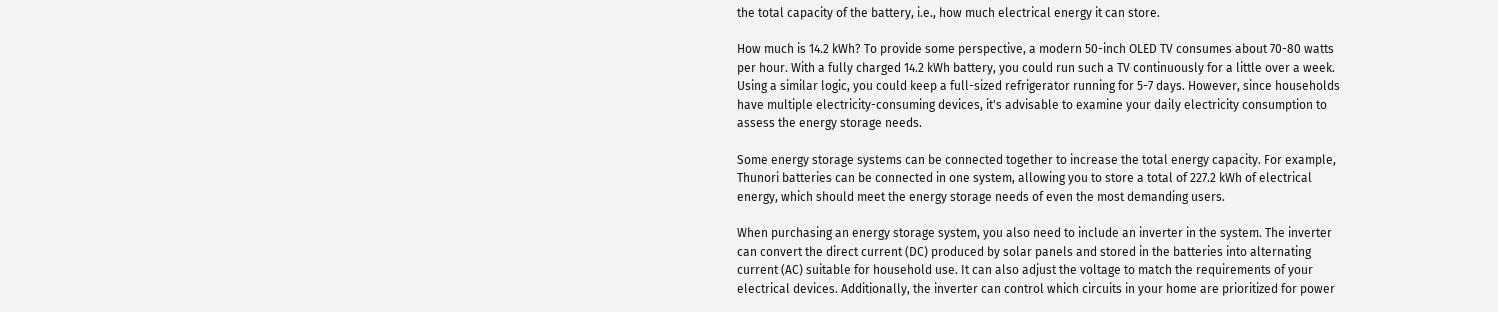the total capacity of the battery, i.e., how much electrical energy it can store.

How much is 14.2 kWh? To provide some perspective, a modern 50-inch OLED TV consumes about 70-80 watts per hour. With a fully charged 14.2 kWh battery, you could run such a TV continuously for a little over a week. Using a similar logic, you could keep a full-sized refrigerator running for 5-7 days. However, since households have multiple electricity-consuming devices, it's advisable to examine your daily electricity consumption to assess the energy storage needs.

Some energy storage systems can be connected together to increase the total energy capacity. For example, Thunori batteries can be connected in one system, allowing you to store a total of 227.2 kWh of electrical energy, which should meet the energy storage needs of even the most demanding users.

When purchasing an energy storage system, you also need to include an inverter in the system. The inverter can convert the direct current (DC) produced by solar panels and stored in the batteries into alternating current (AC) suitable for household use. It can also adjust the voltage to match the requirements of your electrical devices. Additionally, the inverter can control which circuits in your home are prioritized for power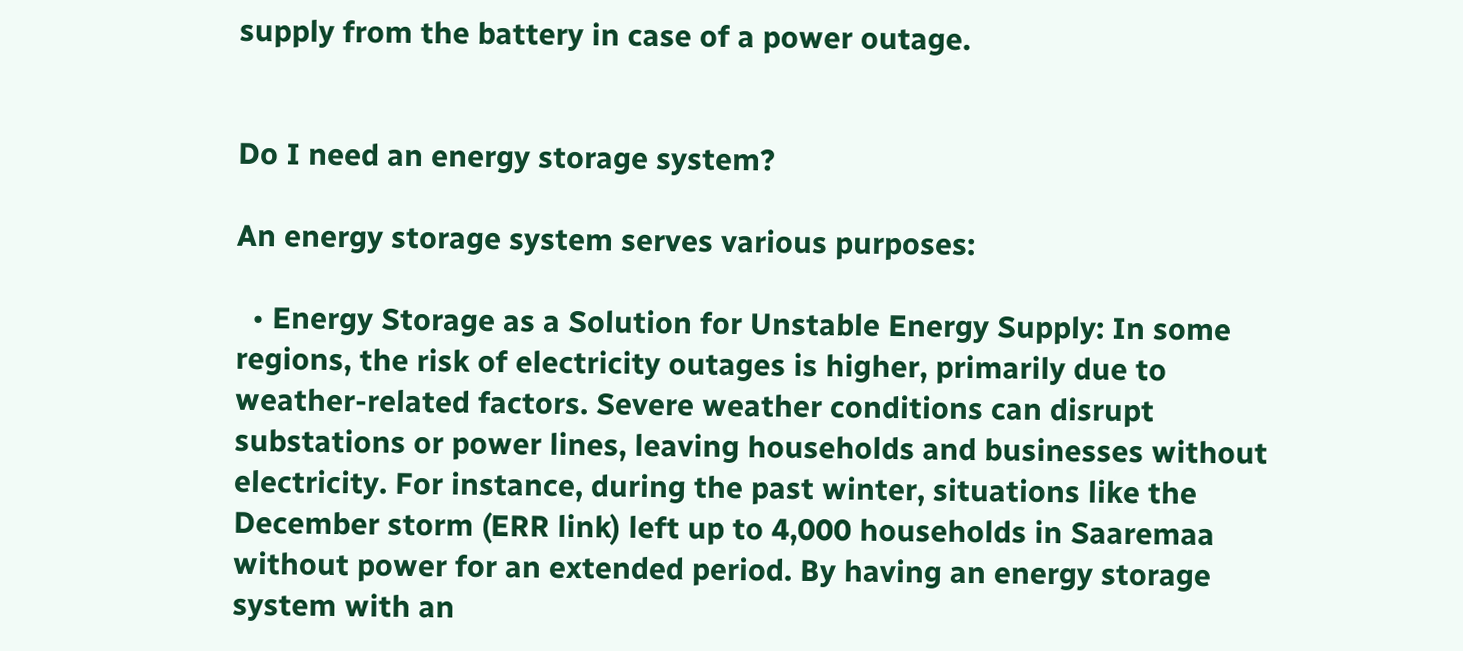supply from the battery in case of a power outage.


Do I need an energy storage system?

An energy storage system serves various purposes:

  • Energy Storage as a Solution for Unstable Energy Supply: In some regions, the risk of electricity outages is higher, primarily due to weather-related factors. Severe weather conditions can disrupt substations or power lines, leaving households and businesses without electricity. For instance, during the past winter, situations like the December storm (ERR link) left up to 4,000 households in Saaremaa without power for an extended period. By having an energy storage system with an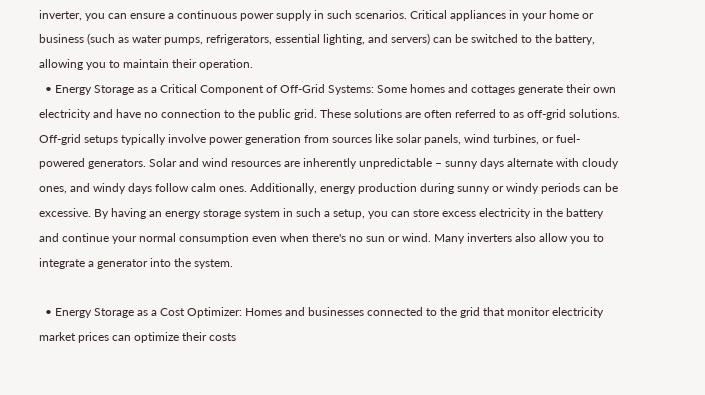inverter, you can ensure a continuous power supply in such scenarios. Critical appliances in your home or business (such as water pumps, refrigerators, essential lighting, and servers) can be switched to the battery, allowing you to maintain their operation.
  • Energy Storage as a Critical Component of Off-Grid Systems: Some homes and cottages generate their own electricity and have no connection to the public grid. These solutions are often referred to as off-grid solutions. Off-grid setups typically involve power generation from sources like solar panels, wind turbines, or fuel-powered generators. Solar and wind resources are inherently unpredictable – sunny days alternate with cloudy ones, and windy days follow calm ones. Additionally, energy production during sunny or windy periods can be excessive. By having an energy storage system in such a setup, you can store excess electricity in the battery and continue your normal consumption even when there's no sun or wind. Many inverters also allow you to integrate a generator into the system.

  • Energy Storage as a Cost Optimizer: Homes and businesses connected to the grid that monitor electricity market prices can optimize their costs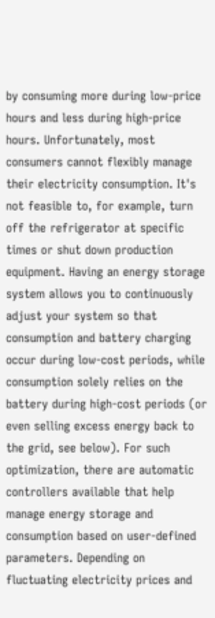by consuming more during low-price hours and less during high-price hours. Unfortunately, most consumers cannot flexibly manage their electricity consumption. It's not feasible to, for example, turn off the refrigerator at specific times or shut down production equipment. Having an energy storage system allows you to continuously adjust your system so that consumption and battery charging occur during low-cost periods, while consumption solely relies on the battery during high-cost periods (or even selling excess energy back to the grid, see below). For such optimization, there are automatic controllers available that help manage energy storage and consumption based on user-defined parameters. Depending on fluctuating electricity prices and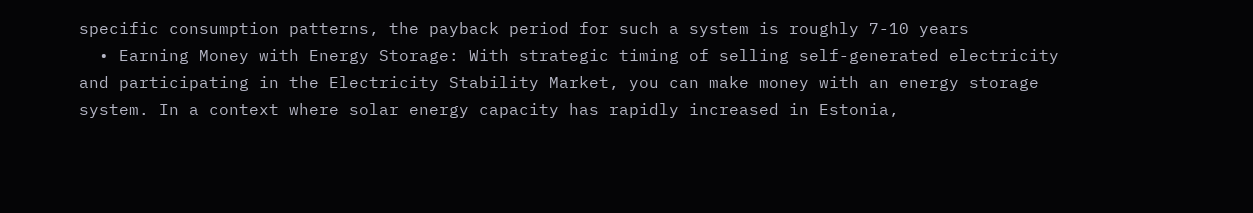specific consumption patterns, the payback period for such a system is roughly 7-10 years
  • Earning Money with Energy Storage: With strategic timing of selling self-generated electricity and participating in the Electricity Stability Market, you can make money with an energy storage system. In a context where solar energy capacity has rapidly increased in Estonia,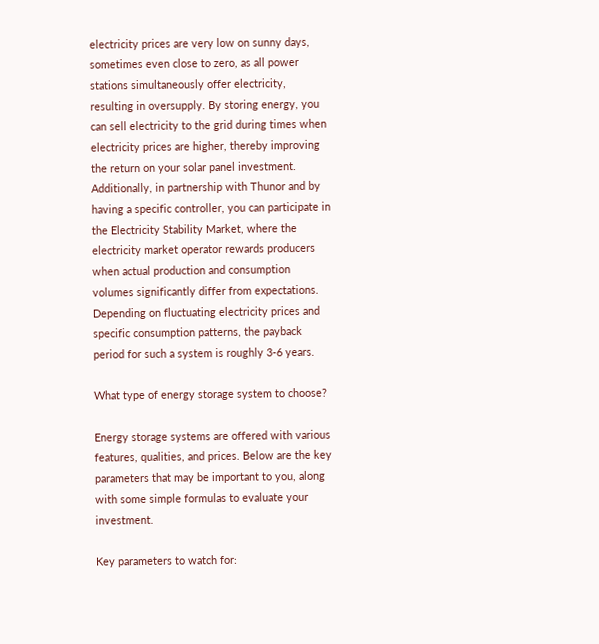electricity prices are very low on sunny days, sometimes even close to zero, as all power stations simultaneously offer electricity, resulting in oversupply. By storing energy, you can sell electricity to the grid during times when electricity prices are higher, thereby improving the return on your solar panel investment. Additionally, in partnership with Thunor and by having a specific controller, you can participate in the Electricity Stability Market, where the electricity market operator rewards producers when actual production and consumption volumes significantly differ from expectations. Depending on fluctuating electricity prices and specific consumption patterns, the payback period for such a system is roughly 3-6 years.

What type of energy storage system to choose?

Energy storage systems are offered with various features, qualities, and prices. Below are the key parameters that may be important to you, along with some simple formulas to evaluate your investment.

Key parameters to watch for: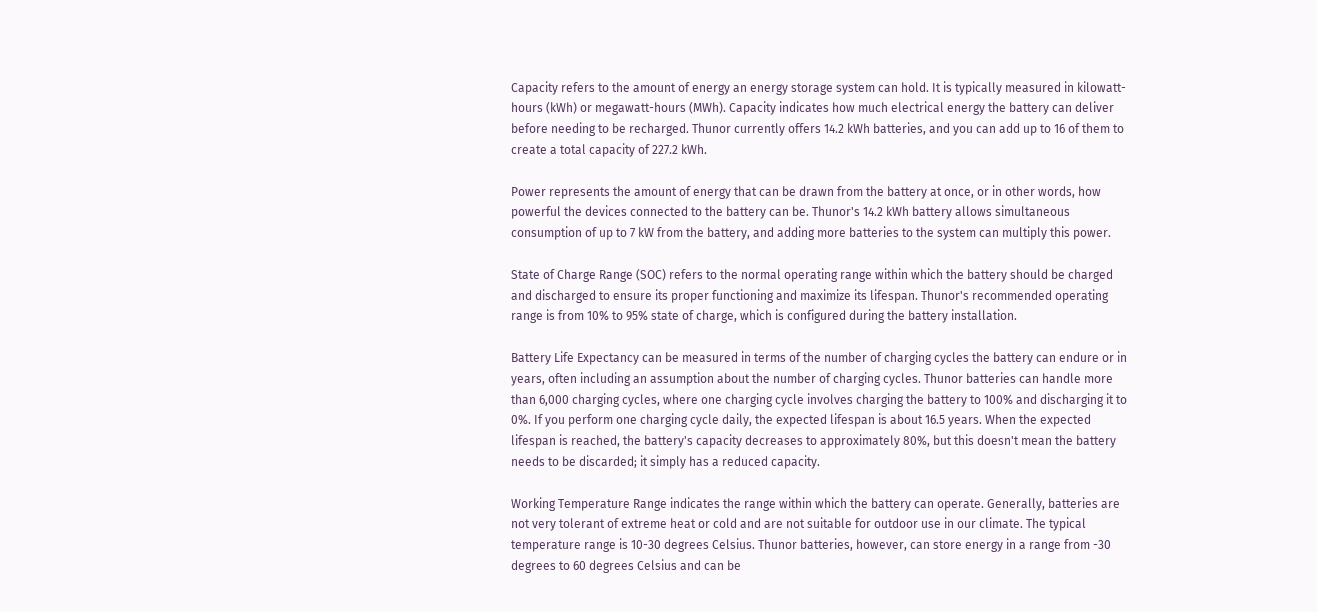Capacity refers to the amount of energy an energy storage system can hold. It is typically measured in kilowatt-hours (kWh) or megawatt-hours (MWh). Capacity indicates how much electrical energy the battery can deliver before needing to be recharged. Thunor currently offers 14.2 kWh batteries, and you can add up to 16 of them to create a total capacity of 227.2 kWh.

Power represents the amount of energy that can be drawn from the battery at once, or in other words, how powerful the devices connected to the battery can be. Thunor's 14.2 kWh battery allows simultaneous consumption of up to 7 kW from the battery, and adding more batteries to the system can multiply this power.

State of Charge Range (SOC) refers to the normal operating range within which the battery should be charged and discharged to ensure its proper functioning and maximize its lifespan. Thunor's recommended operating range is from 10% to 95% state of charge, which is configured during the battery installation.

Battery Life Expectancy can be measured in terms of the number of charging cycles the battery can endure or in years, often including an assumption about the number of charging cycles. Thunor batteries can handle more than 6,000 charging cycles, where one charging cycle involves charging the battery to 100% and discharging it to 0%. If you perform one charging cycle daily, the expected lifespan is about 16.5 years. When the expected lifespan is reached, the battery's capacity decreases to approximately 80%, but this doesn't mean the battery needs to be discarded; it simply has a reduced capacity.

Working Temperature Range indicates the range within which the battery can operate. Generally, batteries are not very tolerant of extreme heat or cold and are not suitable for outdoor use in our climate. The typical temperature range is 10-30 degrees Celsius. Thunor batteries, however, can store energy in a range from -30 degrees to 60 degrees Celsius and can be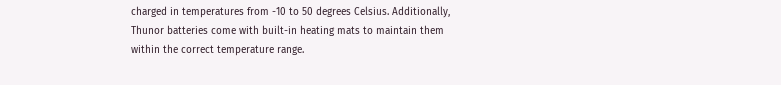charged in temperatures from -10 to 50 degrees Celsius. Additionally, Thunor batteries come with built-in heating mats to maintain them within the correct temperature range.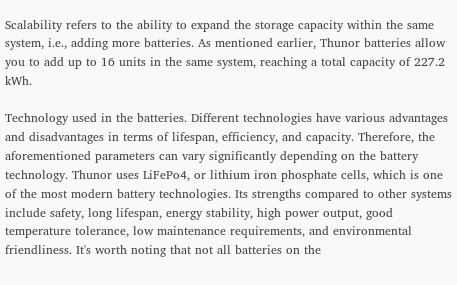Scalability refers to the ability to expand the storage capacity within the same system, i.e., adding more batteries. As mentioned earlier, Thunor batteries allow you to add up to 16 units in the same system, reaching a total capacity of 227.2 kWh.

Technology used in the batteries. Different technologies have various advantages and disadvantages in terms of lifespan, efficiency, and capacity. Therefore, the aforementioned parameters can vary significantly depending on the battery technology. Thunor uses LiFePo4, or lithium iron phosphate cells, which is one of the most modern battery technologies. Its strengths compared to other systems include safety, long lifespan, energy stability, high power output, good temperature tolerance, low maintenance requirements, and environmental friendliness. It's worth noting that not all batteries on the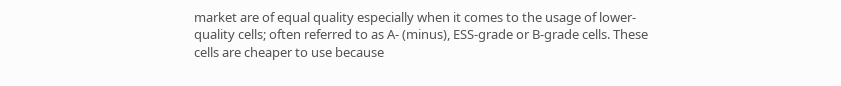market are of equal quality especially when it comes to the usage of lower-quality cells; often referred to as A- (minus), ESS-grade or B-grade cells. These cells are cheaper to use because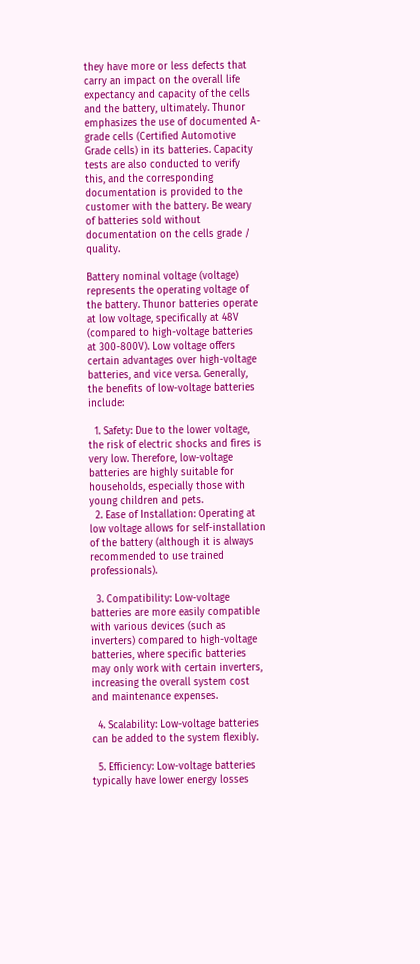they have more or less defects that carry an impact on the overall life expectancy and capacity of the cells and the battery, ultimately. Thunor emphasizes the use of documented A-grade cells (Certified Automotive Grade cells) in its batteries. Capacity tests are also conducted to verify this, and the corresponding documentation is provided to the customer with the battery. Be weary of batteries sold without documentation on the cells grade / quality.

Battery nominal voltage (voltage) represents the operating voltage of the battery. Thunor batteries operate at low voltage, specifically at 48V (compared to high-voltage batteries at 300-800V). Low voltage offers certain advantages over high-voltage batteries, and vice versa. Generally, the benefits of low-voltage batteries include:

  1. Safety: Due to the lower voltage, the risk of electric shocks and fires is very low. Therefore, low-voltage batteries are highly suitable for households, especially those with young children and pets.
  2. Ease of Installation: Operating at low voltage allows for self-installation of the battery (although it is always recommended to use trained professionals).

  3. Compatibility: Low-voltage batteries are more easily compatible with various devices (such as inverters) compared to high-voltage batteries, where specific batteries may only work with certain inverters, increasing the overall system cost and maintenance expenses.

  4. Scalability: Low-voltage batteries can be added to the system flexibly.

  5. Efficiency: Low-voltage batteries typically have lower energy losses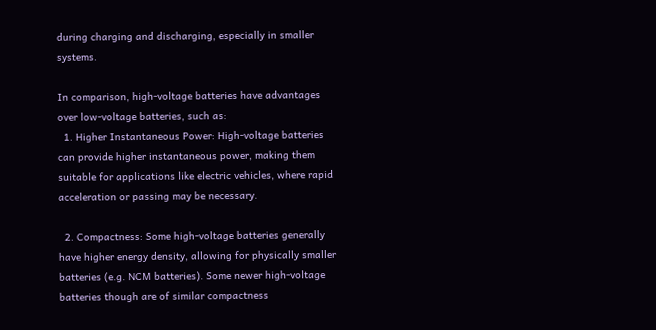during charging and discharging, especially in smaller systems.

In comparison, high-voltage batteries have advantages over low-voltage batteries, such as:
  1. Higher Instantaneous Power: High-voltage batteries can provide higher instantaneous power, making them suitable for applications like electric vehicles, where rapid acceleration or passing may be necessary.

  2. Compactness: Some high-voltage batteries generally have higher energy density, allowing for physically smaller batteries (e.g. NCM batteries). Some newer high-voltage batteries though are of similar compactness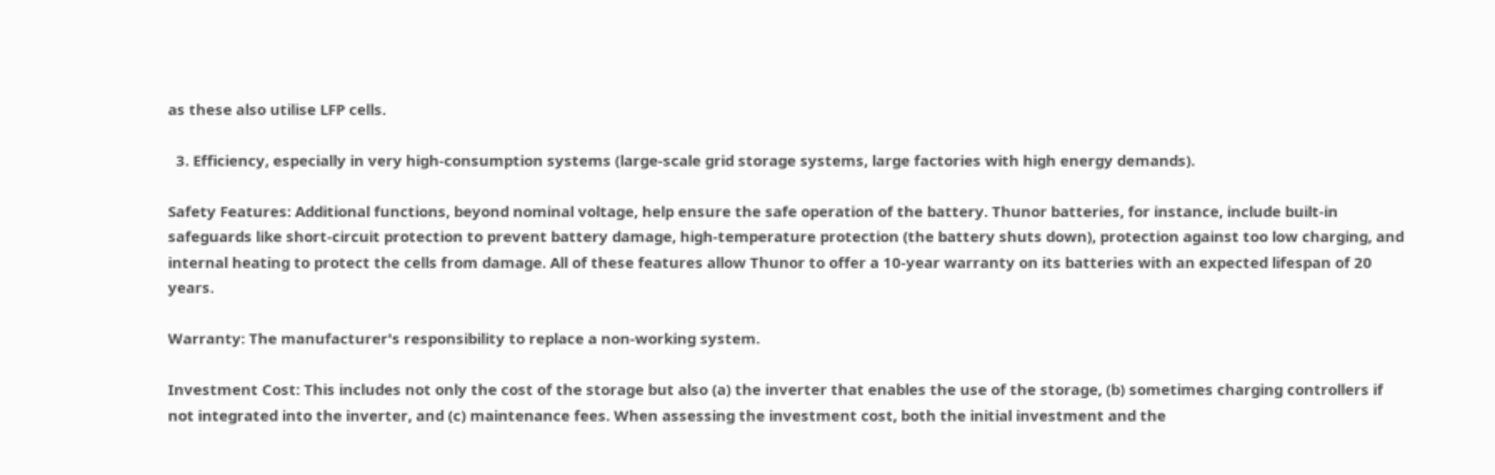as these also utilise LFP cells.

  3. Efficiency, especially in very high-consumption systems (large-scale grid storage systems, large factories with high energy demands).

Safety Features: Additional functions, beyond nominal voltage, help ensure the safe operation of the battery. Thunor batteries, for instance, include built-in safeguards like short-circuit protection to prevent battery damage, high-temperature protection (the battery shuts down), protection against too low charging, and internal heating to protect the cells from damage. All of these features allow Thunor to offer a 10-year warranty on its batteries with an expected lifespan of 20 years.

Warranty: The manufacturer's responsibility to replace a non-working system.

Investment Cost: This includes not only the cost of the storage but also (a) the inverter that enables the use of the storage, (b) sometimes charging controllers if not integrated into the inverter, and (c) maintenance fees. When assessing the investment cost, both the initial investment and the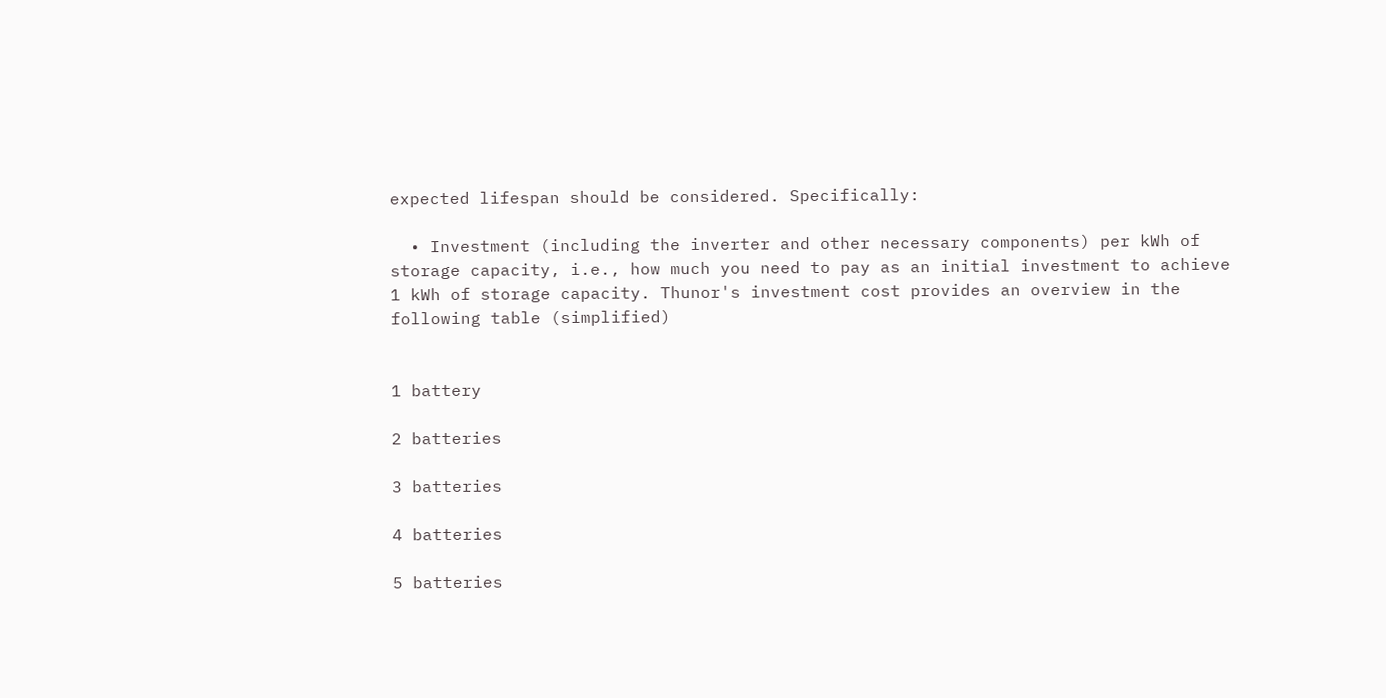expected lifespan should be considered. Specifically:

  • Investment (including the inverter and other necessary components) per kWh of storage capacity, i.e., how much you need to pay as an initial investment to achieve 1 kWh of storage capacity. Thunor's investment cost provides an overview in the following table (simplified)


1 battery

2 batteries

3 batteries

4 batteries

5 batteries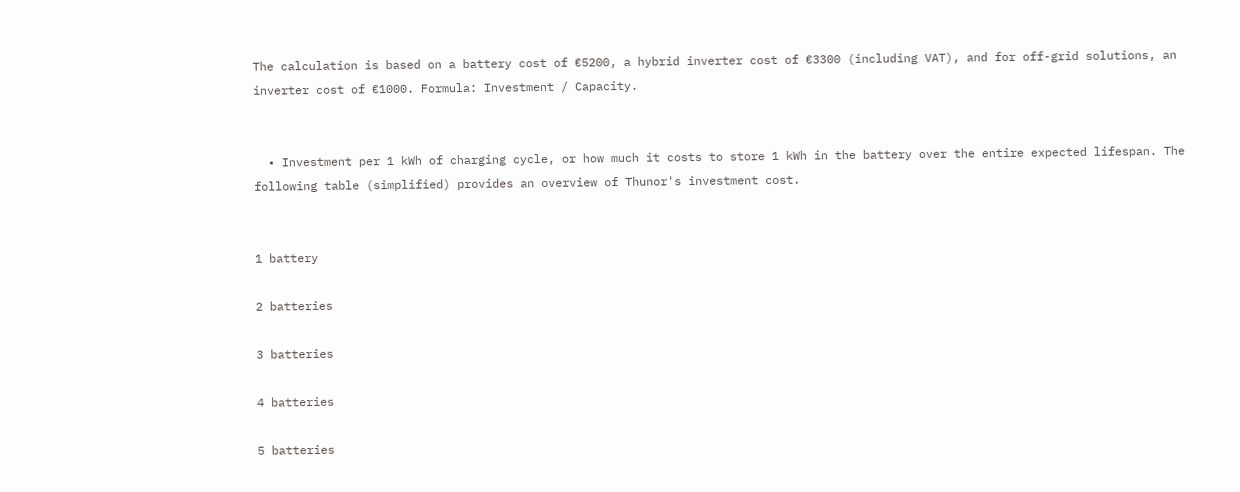The calculation is based on a battery cost of €5200, a hybrid inverter cost of €3300 (including VAT), and for off-grid solutions, an inverter cost of €1000. Formula: Investment / Capacity.


  • Investment per 1 kWh of charging cycle, or how much it costs to store 1 kWh in the battery over the entire expected lifespan. The following table (simplified) provides an overview of Thunor's investment cost.


1 battery

2 batteries

3 batteries

4 batteries

5 batteries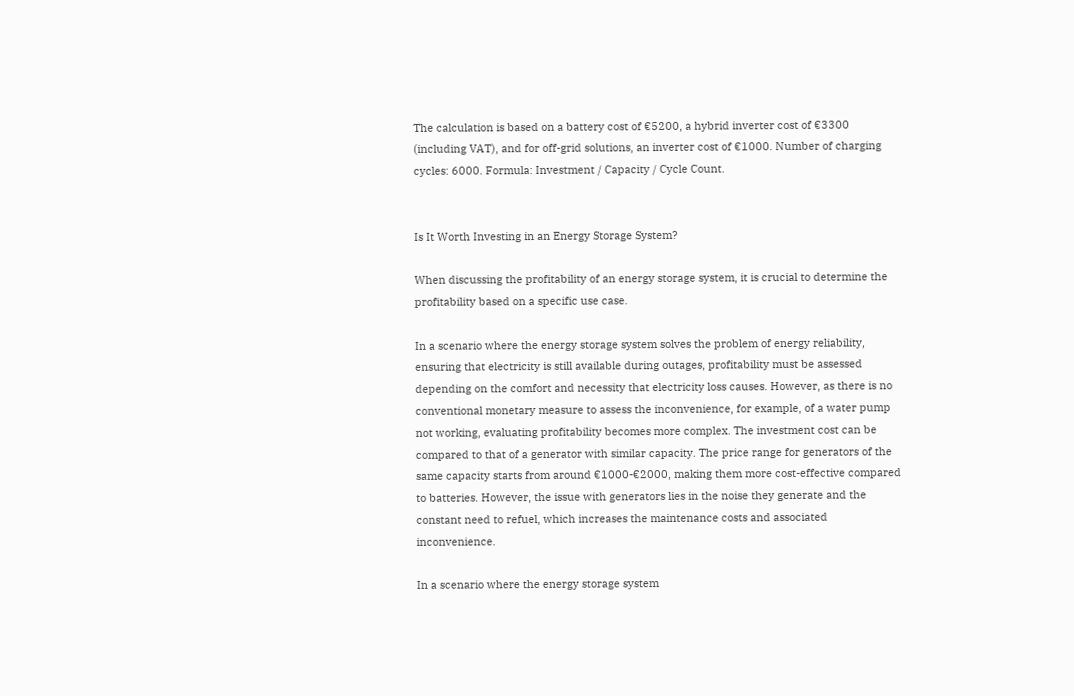The calculation is based on a battery cost of €5200, a hybrid inverter cost of €3300 (including VAT), and for off-grid solutions, an inverter cost of €1000. Number of charging cycles: 6000. Formula: Investment / Capacity / Cycle Count.


Is It Worth Investing in an Energy Storage System?

When discussing the profitability of an energy storage system, it is crucial to determine the profitability based on a specific use case.

In a scenario where the energy storage system solves the problem of energy reliability, ensuring that electricity is still available during outages, profitability must be assessed depending on the comfort and necessity that electricity loss causes. However, as there is no conventional monetary measure to assess the inconvenience, for example, of a water pump not working, evaluating profitability becomes more complex. The investment cost can be compared to that of a generator with similar capacity. The price range for generators of the same capacity starts from around €1000-€2000, making them more cost-effective compared to batteries. However, the issue with generators lies in the noise they generate and the constant need to refuel, which increases the maintenance costs and associated inconvenience.

In a scenario where the energy storage system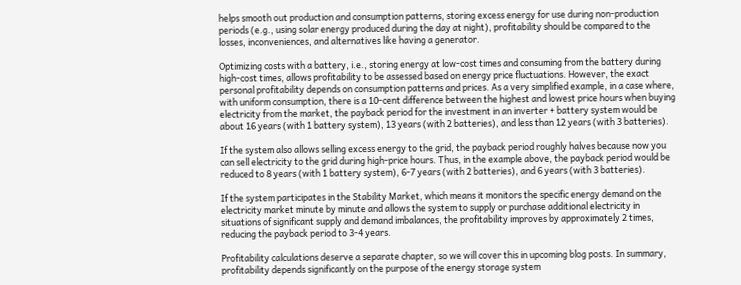helps smooth out production and consumption patterns, storing excess energy for use during non-production periods (e.g., using solar energy produced during the day at night), profitability should be compared to the losses, inconveniences, and alternatives like having a generator.

Optimizing costs with a battery, i.e., storing energy at low-cost times and consuming from the battery during high-cost times, allows profitability to be assessed based on energy price fluctuations. However, the exact personal profitability depends on consumption patterns and prices. As a very simplified example, in a case where, with uniform consumption, there is a 10-cent difference between the highest and lowest price hours when buying electricity from the market, the payback period for the investment in an inverter + battery system would be about 16 years (with 1 battery system), 13 years (with 2 batteries), and less than 12 years (with 3 batteries).

If the system also allows selling excess energy to the grid, the payback period roughly halves because now you can sell electricity to the grid during high-price hours. Thus, in the example above, the payback period would be reduced to 8 years (with 1 battery system), 6-7 years (with 2 batteries), and 6 years (with 3 batteries).

If the system participates in the Stability Market, which means it monitors the specific energy demand on the electricity market minute by minute and allows the system to supply or purchase additional electricity in situations of significant supply and demand imbalances, the profitability improves by approximately 2 times, reducing the payback period to 3-4 years.

Profitability calculations deserve a separate chapter, so we will cover this in upcoming blog posts. In summary, profitability depends significantly on the purpose of the energy storage system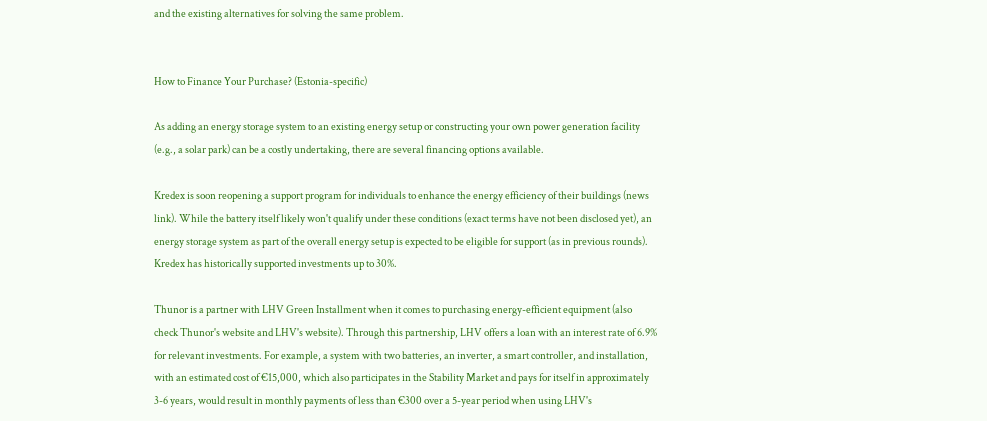and the existing alternatives for solving the same problem.


How to Finance Your Purchase? (Estonia-specific)

As adding an energy storage system to an existing energy setup or constructing your own power generation facility (e.g., a solar park) can be a costly undertaking, there are several financing options available.

Kredex is soon reopening a support program for individuals to enhance the energy efficiency of their buildings (news link). While the battery itself likely won't qualify under these conditions (exact terms have not been disclosed yet), an energy storage system as part of the overall energy setup is expected to be eligible for support (as in previous rounds). Kredex has historically supported investments up to 30%.

Thunor is a partner with LHV Green Installment when it comes to purchasing energy-efficient equipment (also check Thunor's website and LHV's website). Through this partnership, LHV offers a loan with an interest rate of 6.9% for relevant investments. For example, a system with two batteries, an inverter, a smart controller, and installation, with an estimated cost of €15,000, which also participates in the Stability Market and pays for itself in approximately 3-6 years, would result in monthly payments of less than €300 over a 5-year period when using LHV's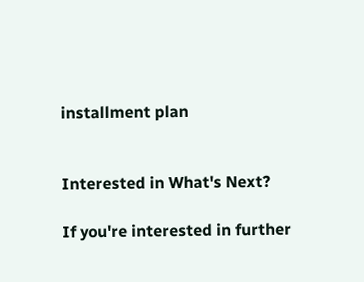installment plan


Interested in What's Next?

If you're interested in further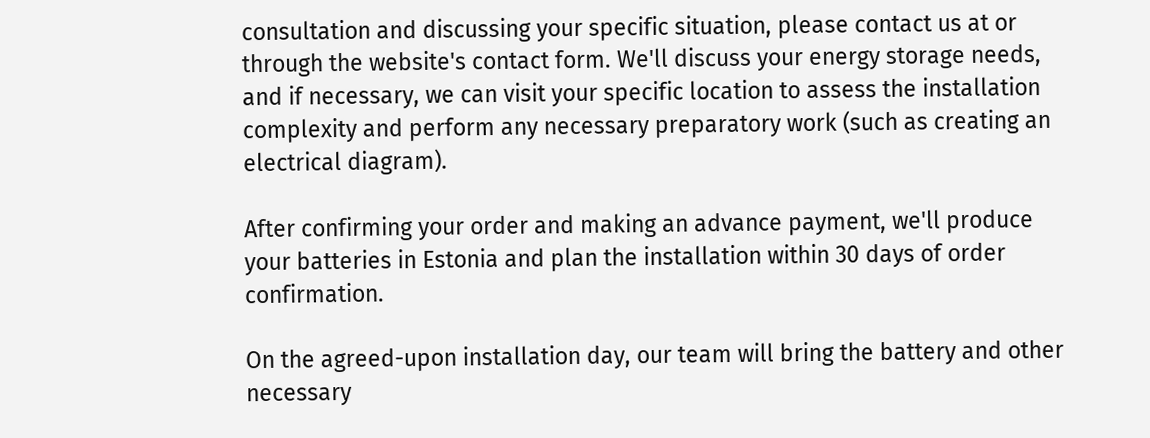consultation and discussing your specific situation, please contact us at or through the website's contact form. We'll discuss your energy storage needs, and if necessary, we can visit your specific location to assess the installation complexity and perform any necessary preparatory work (such as creating an electrical diagram).

After confirming your order and making an advance payment, we'll produce your batteries in Estonia and plan the installation within 30 days of order confirmation.

On the agreed-upon installation day, our team will bring the battery and other necessary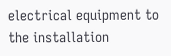electrical equipment to the installation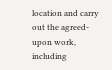location and carry out the agreed-upon work, including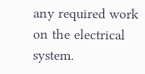any required work on the electrical system.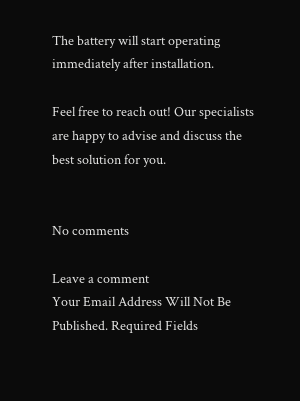The battery will start operating immediately after installation.

Feel free to reach out! Our specialists are happy to advise and discuss the best solution for you.


No comments

Leave a comment
Your Email Address Will Not Be Published. Required Fields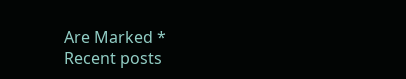Are Marked *
Recent posts